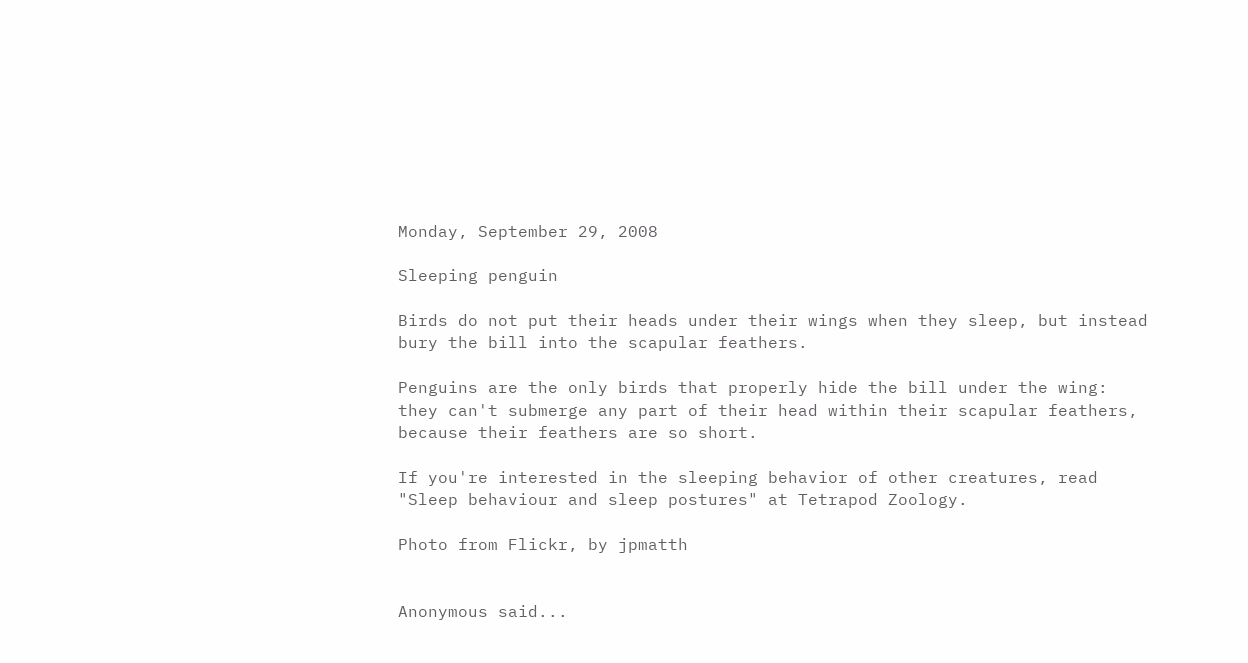Monday, September 29, 2008

Sleeping penguin

Birds do not put their heads under their wings when they sleep, but instead bury the bill into the scapular feathers.

Penguins are the only birds that properly hide the bill under the wing: they can't submerge any part of their head within their scapular feathers, because their feathers are so short.

If you're interested in the sleeping behavior of other creatures, read "Sleep behaviour and sleep postures" at Tetrapod Zoology.

Photo from Flickr, by jpmatth


Anonymous said...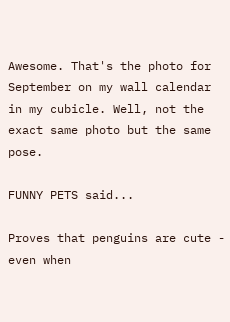Awesome. That's the photo for September on my wall calendar in my cubicle. Well, not the exact same photo but the same pose.

FUNNY PETS said...

Proves that penguins are cute - even when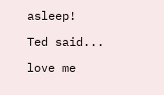asleep!

Ted said...

love me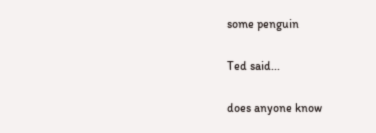some penguin

Ted said...

does anyone know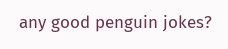any good penguin jokes?